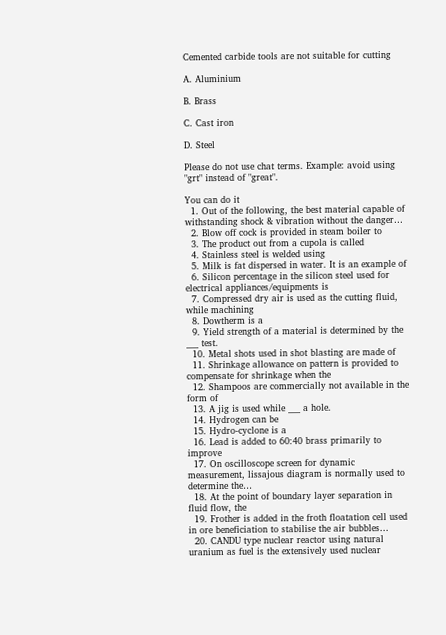Cemented carbide tools are not suitable for cutting

A. Aluminium

B. Brass

C. Cast iron

D. Steel

Please do not use chat terms. Example: avoid using "grt" instead of "great".

You can do it
  1. Out of the following, the best material capable of withstanding shock & vibration without the danger…
  2. Blow off cock is provided in steam boiler to
  3. The product out from a cupola is called
  4. Stainless steel is welded using
  5. Milk is fat dispersed in water. It is an example of
  6. Silicon percentage in the silicon steel used for electrical appliances/equipments is
  7. Compressed dry air is used as the cutting fluid, while machining
  8. Dowtherm is a
  9. Yield strength of a material is determined by the ___ test.
  10. Metal shots used in shot blasting are made of
  11. Shrinkage allowance on pattern is provided to compensate for shrinkage when the
  12. Shampoos are commercially not available in the form of
  13. A jig is used while ___ a hole.
  14. Hydrogen can be
  15. Hydro-cyclone is a
  16. Lead is added to 60:40 brass primarily to improve
  17. On oscilloscope screen for dynamic measurement, lissajous diagram is normally used to determine the…
  18. At the point of boundary layer separation in fluid flow, the
  19. Frother is added in the froth floatation cell used in ore beneficiation to stabilise the air bubbles…
  20. CANDU type nuclear reactor using natural uranium as fuel is the extensively used nuclear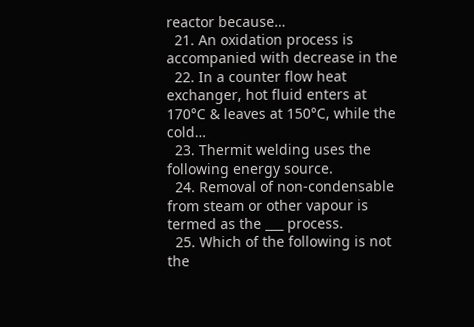reactor because…
  21. An oxidation process is accompanied with decrease in the
  22. In a counter flow heat exchanger, hot fluid enters at 170°C & leaves at 150°C, while the cold…
  23. Thermit welding uses the following energy source.
  24. Removal of non-condensable from steam or other vapour is termed as the ___ process.
  25. Which of the following is not the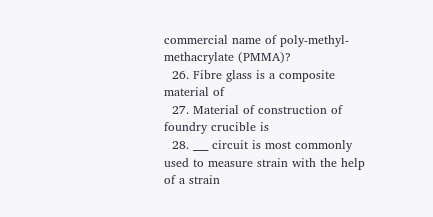commercial name of poly-methyl-methacrylate (PMMA)?
  26. Fibre glass is a composite material of
  27. Material of construction of foundry crucible is
  28. ___ circuit is most commonly used to measure strain with the help of a strain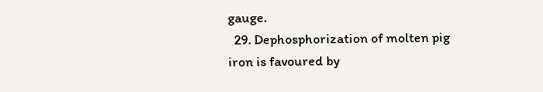gauge.
  29. Dephosphorization of molten pig iron is favoured by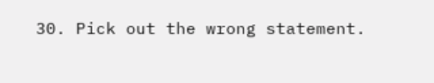30. Pick out the wrong statement.